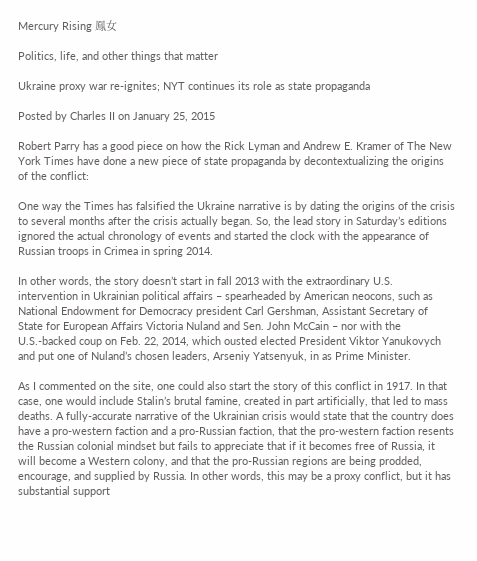Mercury Rising 鳯女

Politics, life, and other things that matter

Ukraine proxy war re-ignites; NYT continues its role as state propaganda

Posted by Charles II on January 25, 2015

Robert Parry has a good piece on how the Rick Lyman and Andrew E. Kramer of The New York Times have done a new piece of state propaganda by decontextualizing the origins of the conflict:

One way the Times has falsified the Ukraine narrative is by dating the origins of the crisis to several months after the crisis actually began. So, the lead story in Saturday’s editions ignored the actual chronology of events and started the clock with the appearance of Russian troops in Crimea in spring 2014.

In other words, the story doesn’t start in fall 2013 with the extraordinary U.S. intervention in Ukrainian political affairs – spearheaded by American neocons, such as National Endowment for Democracy president Carl Gershman, Assistant Secretary of State for European Affairs Victoria Nuland and Sen. John McCain – nor with the U.S.-backed coup on Feb. 22, 2014, which ousted elected President Viktor Yanukovych and put one of Nuland’s chosen leaders, Arseniy Yatsenyuk, in as Prime Minister.

As I commented on the site, one could also start the story of this conflict in 1917. In that case, one would include Stalin’s brutal famine, created in part artificially, that led to mass deaths. A fully-accurate narrative of the Ukrainian crisis would state that the country does have a pro-western faction and a pro-Russian faction, that the pro-western faction resents the Russian colonial mindset but fails to appreciate that if it becomes free of Russia, it will become a Western colony, and that the pro-Russian regions are being prodded, encourage, and supplied by Russia. In other words, this may be a proxy conflict, but it has substantial support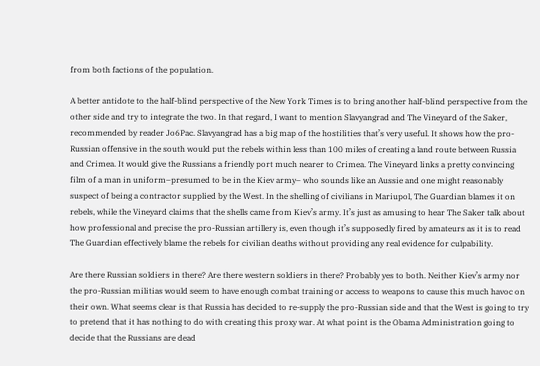from both factions of the population.

A better antidote to the half-blind perspective of the New York Times is to bring another half-blind perspective from the other side and try to integrate the two. In that regard, I want to mention Slavyangrad and The Vineyard of the Saker, recommended by reader Jo6Pac. Slavyangrad has a big map of the hostilities that’s very useful. It shows how the pro-Russian offensive in the south would put the rebels within less than 100 miles of creating a land route between Russia and Crimea. It would give the Russians a friendly port much nearer to Crimea. The Vineyard links a pretty convincing film of a man in uniform–presumed to be in the Kiev army– who sounds like an Aussie and one might reasonably suspect of being a contractor supplied by the West. In the shelling of civilians in Mariupol, The Guardian blames it on rebels, while the Vineyard claims that the shells came from Kiev’s army. It’s just as amusing to hear The Saker talk about how professional and precise the pro-Russian artillery is, even though it’s supposedly fired by amateurs as it is to read The Guardian effectively blame the rebels for civilian deaths without providing any real evidence for culpability.

Are there Russian soldiers in there? Are there western soldiers in there? Probably yes to both. Neither Kiev’s army nor the pro-Russian militias would seem to have enough combat training or access to weapons to cause this much havoc on their own. What seems clear is that Russia has decided to re-supply the pro-Russian side and that the West is going to try to pretend that it has nothing to do with creating this proxy war. At what point is the Obama Administration going to decide that the Russians are dead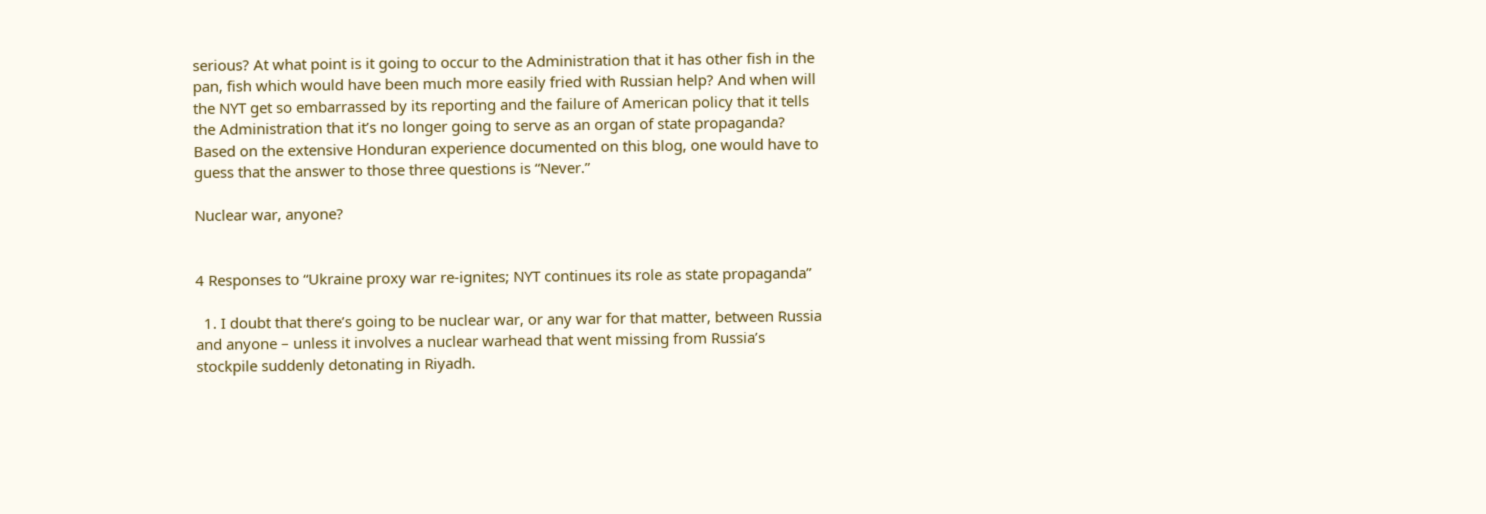serious? At what point is it going to occur to the Administration that it has other fish in the pan, fish which would have been much more easily fried with Russian help? And when will the NYT get so embarrassed by its reporting and the failure of American policy that it tells the Administration that it’s no longer going to serve as an organ of state propaganda? Based on the extensive Honduran experience documented on this blog, one would have to guess that the answer to those three questions is “Never.”

Nuclear war, anyone?


4 Responses to “Ukraine proxy war re-ignites; NYT continues its role as state propaganda”

  1. I doubt that there’s going to be nuclear war, or any war for that matter, between Russia and anyone – unless it involves a nuclear warhead that went missing from Russia’s stockpile suddenly detonating in Riyadh.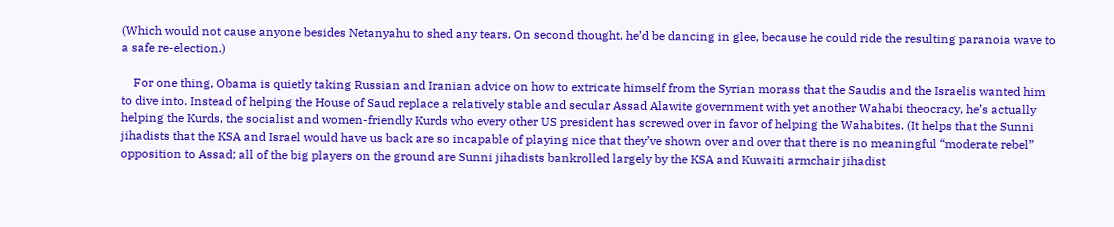(Which would not cause anyone besides Netanyahu to shed any tears. On second thought, he’d be dancing in glee, because he could ride the resulting paranoia wave to a safe re-election.)

    For one thing, Obama is quietly taking Russian and Iranian advice on how to extricate himself from the Syrian morass that the Saudis and the Israelis wanted him to dive into. Instead of helping the House of Saud replace a relatively stable and secular Assad Alawite government with yet another Wahabi theocracy, he’s actually helping the Kurds, the socialist and women-friendly Kurds who every other US president has screwed over in favor of helping the Wahabites. (It helps that the Sunni jihadists that the KSA and Israel would have us back are so incapable of playing nice that they’ve shown over and over that there is no meaningful “moderate rebel” opposition to Assad; all of the big players on the ground are Sunni jihadists bankrolled largely by the KSA and Kuwaiti armchair jihadist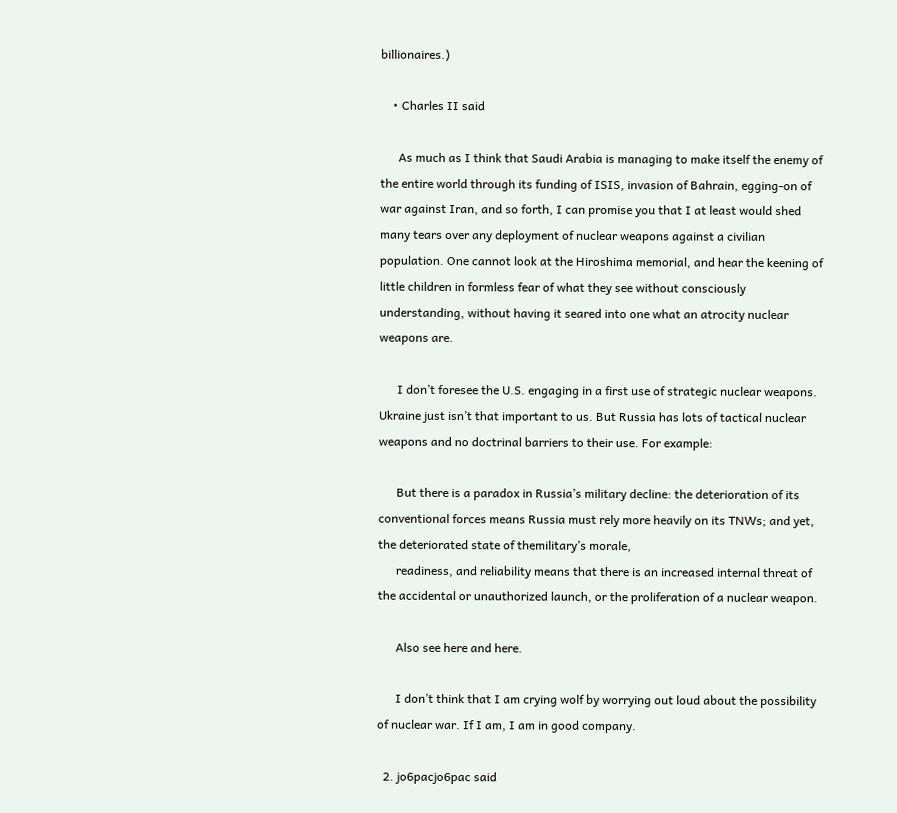billionaires.)

    • Charles II said

      As much as I think that Saudi Arabia is managing to make itself the enemy of the entire world through its funding of ISIS, invasion of Bahrain, egging-on of war against Iran, and so forth, I can promise you that I at least would shed many tears over any deployment of nuclear weapons against a civilian population. One cannot look at the Hiroshima memorial, and hear the keening of little children in formless fear of what they see without consciously understanding, without having it seared into one what an atrocity nuclear weapons are.

      I don’t foresee the U.S. engaging in a first use of strategic nuclear weapons. Ukraine just isn’t that important to us. But Russia has lots of tactical nuclear weapons and no doctrinal barriers to their use. For example:

      But there is a paradox in Russia’s military decline: the deterioration of its conventional forces means Russia must rely more heavily on its TNWs; and yet, the deteriorated state of themilitary’s morale,
      readiness, and reliability means that there is an increased internal threat of the accidental or unauthorized launch, or the proliferation of a nuclear weapon.

      Also see here and here.

      I don’t think that I am crying wolf by worrying out loud about the possibility of nuclear war. If I am, I am in good company.

  2. jo6pacjo6pac said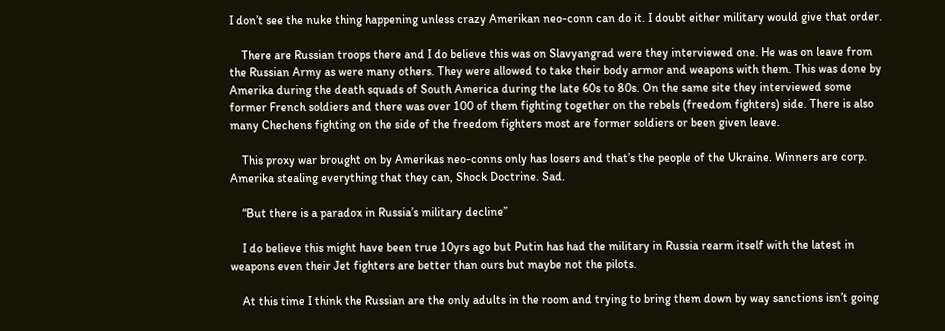I don’t see the nuke thing happening unless crazy Amerikan neo-conn can do it. I doubt either military would give that order.

    There are Russian troops there and I do believe this was on Slavyangrad were they interviewed one. He was on leave from the Russian Army as were many others. They were allowed to take their body armor and weapons with them. This was done by Amerika during the death squads of South America during the late 60s to 80s. On the same site they interviewed some former French soldiers and there was over 100 of them fighting together on the rebels (freedom fighters) side. There is also many Chechens fighting on the side of the freedom fighters most are former soldiers or been given leave.

    This proxy war brought on by Amerikas neo-conns only has losers and that’s the people of the Ukraine. Winners are corp. Amerika stealing everything that they can, Shock Doctrine. Sad.

    “But there is a paradox in Russia’s military decline”

    I do believe this might have been true 10yrs ago but Putin has had the military in Russia rearm itself with the latest in weapons even their Jet fighters are better than ours but maybe not the pilots.

    At this time I think the Russian are the only adults in the room and trying to bring them down by way sanctions isn’t going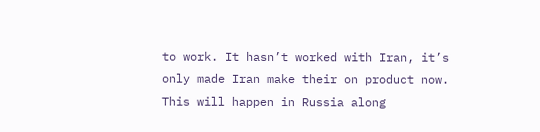to work. It hasn’t worked with Iran, it’s only made Iran make their on product now. This will happen in Russia along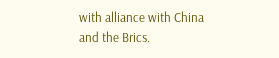with alliance with China and the Brics.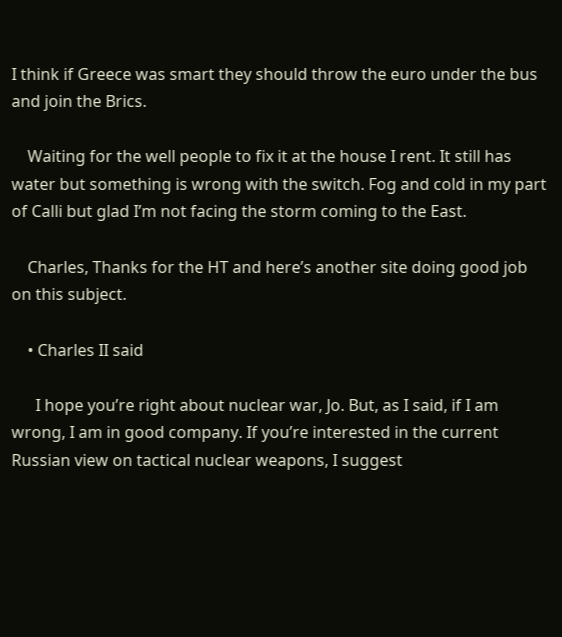I think if Greece was smart they should throw the euro under the bus and join the Brics.

    Waiting for the well people to fix it at the house I rent. It still has water but something is wrong with the switch. Fog and cold in my part of Calli but glad I’m not facing the storm coming to the East.

    Charles, Thanks for the HT and here’s another site doing good job on this subject.

    • Charles II said

      I hope you’re right about nuclear war, Jo. But, as I said, if I am wrong, I am in good company. If you’re interested in the current Russian view on tactical nuclear weapons, I suggest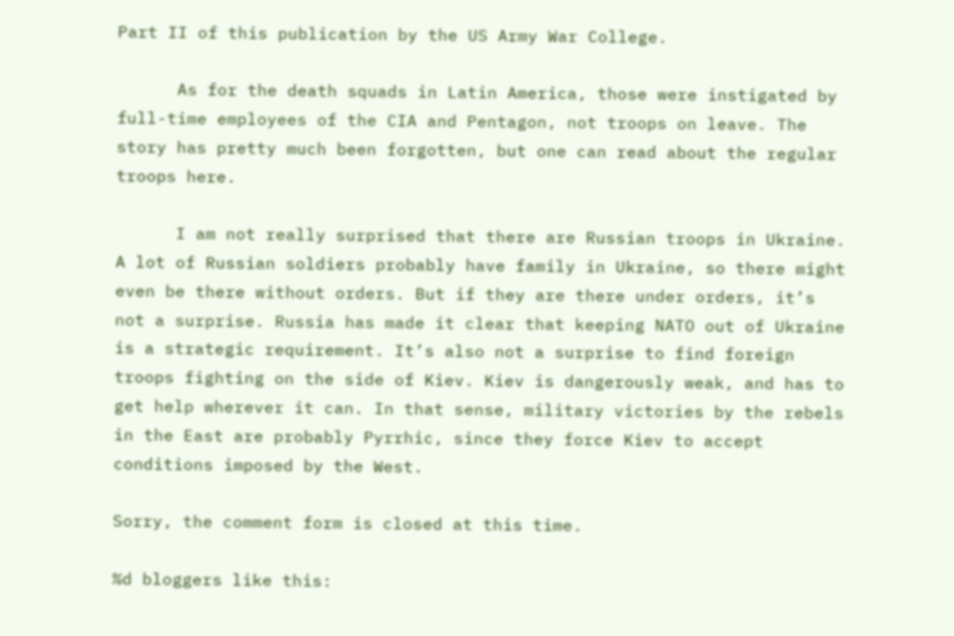Part II of this publication by the US Army War College.

      As for the death squads in Latin America, those were instigated by full-time employees of the CIA and Pentagon, not troops on leave. The story has pretty much been forgotten, but one can read about the regular troops here.

      I am not really surprised that there are Russian troops in Ukraine. A lot of Russian soldiers probably have family in Ukraine, so there might even be there without orders. But if they are there under orders, it’s not a surprise. Russia has made it clear that keeping NATO out of Ukraine is a strategic requirement. It’s also not a surprise to find foreign troops fighting on the side of Kiev. Kiev is dangerously weak, and has to get help wherever it can. In that sense, military victories by the rebels in the East are probably Pyrrhic, since they force Kiev to accept conditions imposed by the West.

Sorry, the comment form is closed at this time.

%d bloggers like this: